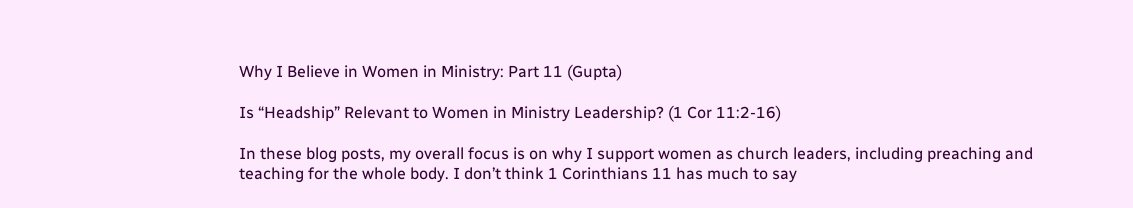Why I Believe in Women in Ministry: Part 11 (Gupta)

Is “Headship” Relevant to Women in Ministry Leadership? (1 Cor 11:2-16)

In these blog posts, my overall focus is on why I support women as church leaders, including preaching and teaching for the whole body. I don’t think 1 Corinthians 11 has much to say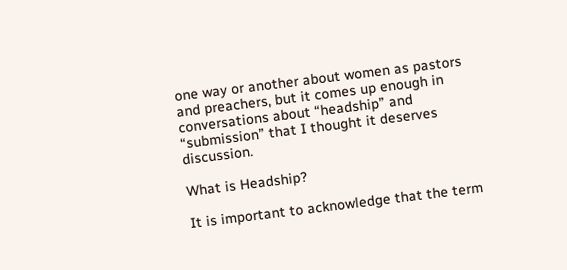one way or another about women as pastors and preachers, but it comes up enough in conversations about “headship” and “submission” that I thought it deserves discussion.

What is Headship?

It is important to acknowledge that the term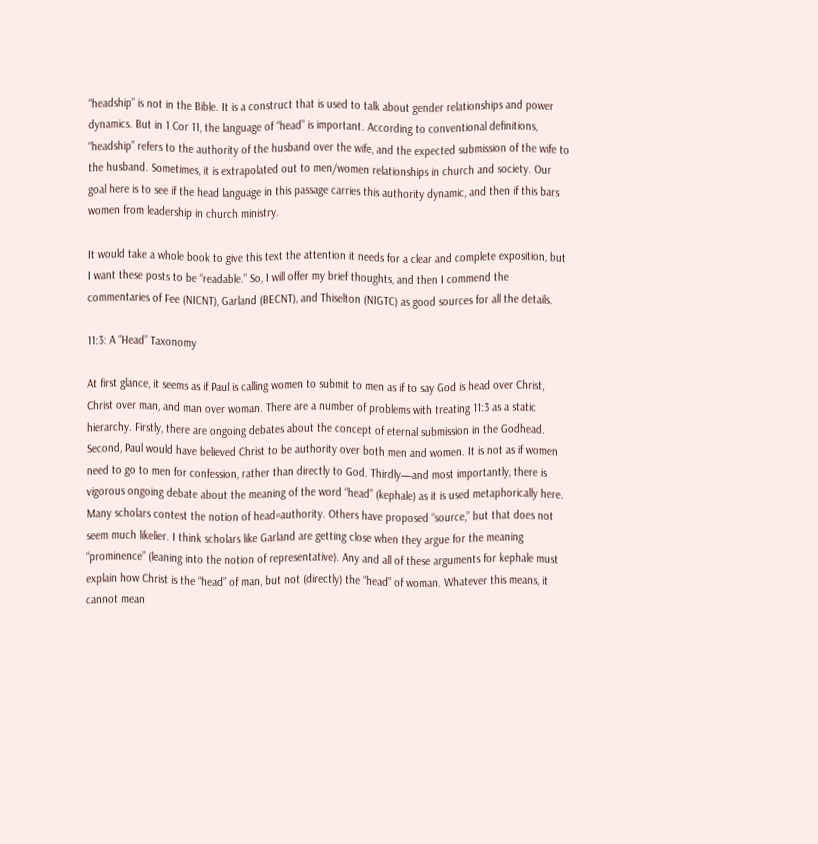“headship” is not in the Bible. It is a construct that is used to talk about gender relationships and power dynamics. But in 1 Cor 11, the language of “head” is important. According to conventional definitions, “headship” refers to the authority of the husband over the wife, and the expected submission of the wife to the husband. Sometimes, it is extrapolated out to men/women relationships in church and society. Our goal here is to see if the head language in this passage carries this authority dynamic, and then if this bars women from leadership in church ministry.

It would take a whole book to give this text the attention it needs for a clear and complete exposition, but I want these posts to be “readable.” So, I will offer my brief thoughts, and then I commend the commentaries of Fee (NICNT), Garland (BECNT), and Thiselton (NIGTC) as good sources for all the details.

11:3: A “Head” Taxonomy

At first glance, it seems as if Paul is calling women to submit to men as if to say God is head over Christ, Christ over man, and man over woman. There are a number of problems with treating 11:3 as a static hierarchy. Firstly, there are ongoing debates about the concept of eternal submission in the Godhead. Second, Paul would have believed Christ to be authority over both men and women. It is not as if women need to go to men for confession, rather than directly to God. Thirdly—and most importantly, there is vigorous ongoing debate about the meaning of the word “head” (kephale) as it is used metaphorically here. Many scholars contest the notion of head=authority. Others have proposed “source,” but that does not seem much likelier. I think scholars like Garland are getting close when they argue for the meaning “prominence” (leaning into the notion of representative). Any and all of these arguments for kephale must explain how Christ is the “head” of man, but not (directly) the “head” of woman. Whatever this means, it cannot mean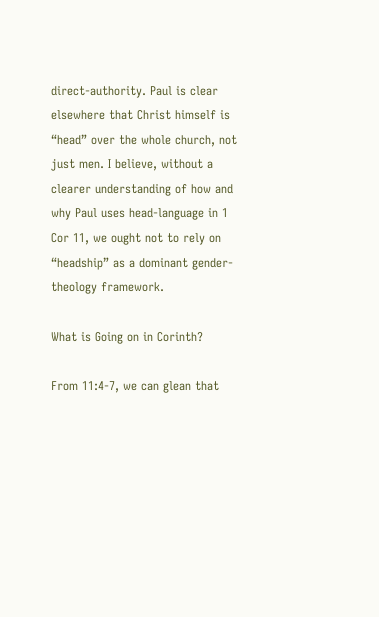direct-authority. Paul is clear elsewhere that Christ himself is “head” over the whole church, not just men. I believe, without a clearer understanding of how and why Paul uses head-language in 1 Cor 11, we ought not to rely on “headship” as a dominant gender-theology framework.

What is Going on in Corinth?

From 11:4-7, we can glean that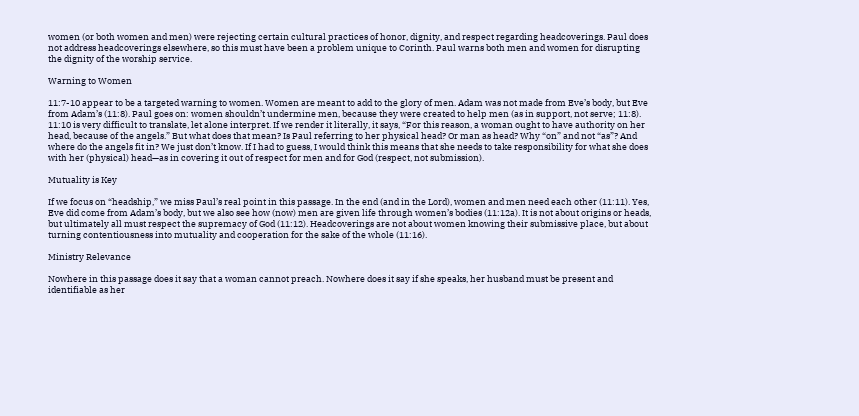women (or both women and men) were rejecting certain cultural practices of honor, dignity, and respect regarding headcoverings. Paul does not address headcoverings elsewhere, so this must have been a problem unique to Corinth. Paul warns both men and women for disrupting the dignity of the worship service.

Warning to Women

11:7-10 appear to be a targeted warning to women. Women are meant to add to the glory of men. Adam was not made from Eve’s body, but Eve from Adam’s (11:8). Paul goes on: women shouldn’t undermine men, because they were created to help men (as in support, not serve; 11:8). 11:10 is very difficult to translate, let alone interpret. If we render it literally, it says, “For this reason, a woman ought to have authority on her head, because of the angels.” But what does that mean? Is Paul referring to her physical head? Or man as head? Why “on” and not “as”? And where do the angels fit in? We just don’t know. If I had to guess, I would think this means that she needs to take responsibility for what she does with her (physical) head—as in covering it out of respect for men and for God (respect, not submission).

Mutuality is Key

If we focus on “headship,” we miss Paul’s real point in this passage. In the end (and in the Lord), women and men need each other (11:11). Yes, Eve did come from Adam’s body, but we also see how (now) men are given life through women’s bodies (11:12a). It is not about origins or heads, but ultimately all must respect the supremacy of God (11:12). Headcoverings are not about women knowing their submissive place, but about turning contentiousness into mutuality and cooperation for the sake of the whole (11:16).

Ministry Relevance

Nowhere in this passage does it say that a woman cannot preach. Nowhere does it say if she speaks, her husband must be present and identifiable as her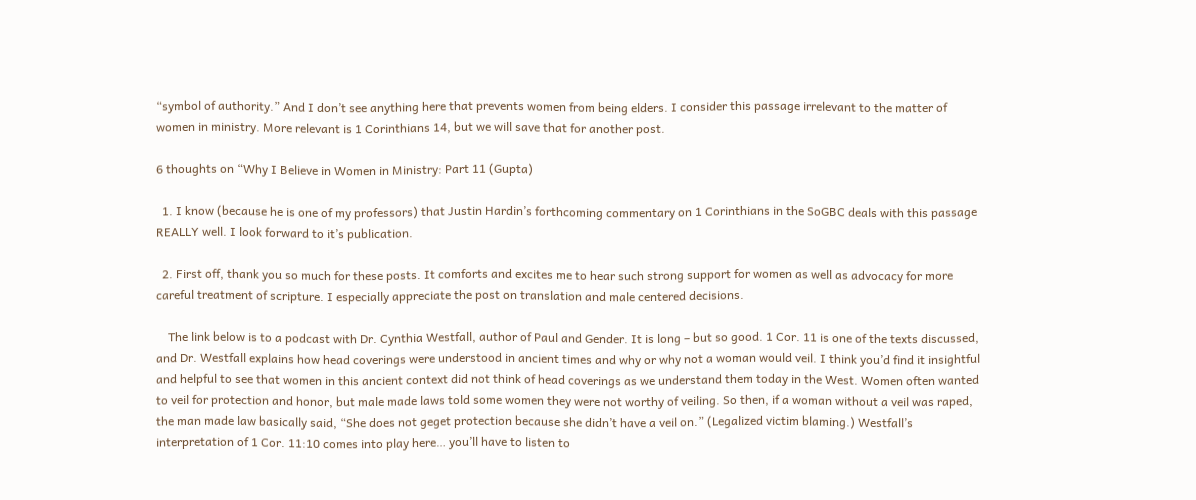“symbol of authority.” And I don’t see anything here that prevents women from being elders. I consider this passage irrelevant to the matter of women in ministry. More relevant is 1 Corinthians 14, but we will save that for another post.

6 thoughts on “Why I Believe in Women in Ministry: Part 11 (Gupta)

  1. I know (because he is one of my professors) that Justin Hardin’s forthcoming commentary on 1 Corinthians in the SoGBC deals with this passage REALLY well. I look forward to it’s publication.

  2. First off, thank you so much for these posts. It comforts and excites me to hear such strong support for women as well as advocacy for more careful treatment of scripture. I especially appreciate the post on translation and male centered decisions.

    The link below is to a podcast with Dr. Cynthia Westfall, author of Paul and Gender. It is long – but so good. 1 Cor. 11 is one of the texts discussed, and Dr. Westfall explains how head coverings were understood in ancient times and why or why not a woman would veil. I think you’d find it insightful and helpful to see that women in this ancient context did not think of head coverings as we understand them today in the West. Women often wanted to veil for protection and honor, but male made laws told some women they were not worthy of veiling. So then, if a woman without a veil was raped, the man made law basically said, “She does not geget protection because she didn’t have a veil on.” (Legalized victim blaming.) Westfall’s interpretation of 1 Cor. 11:10 comes into play here… you’ll have to listen to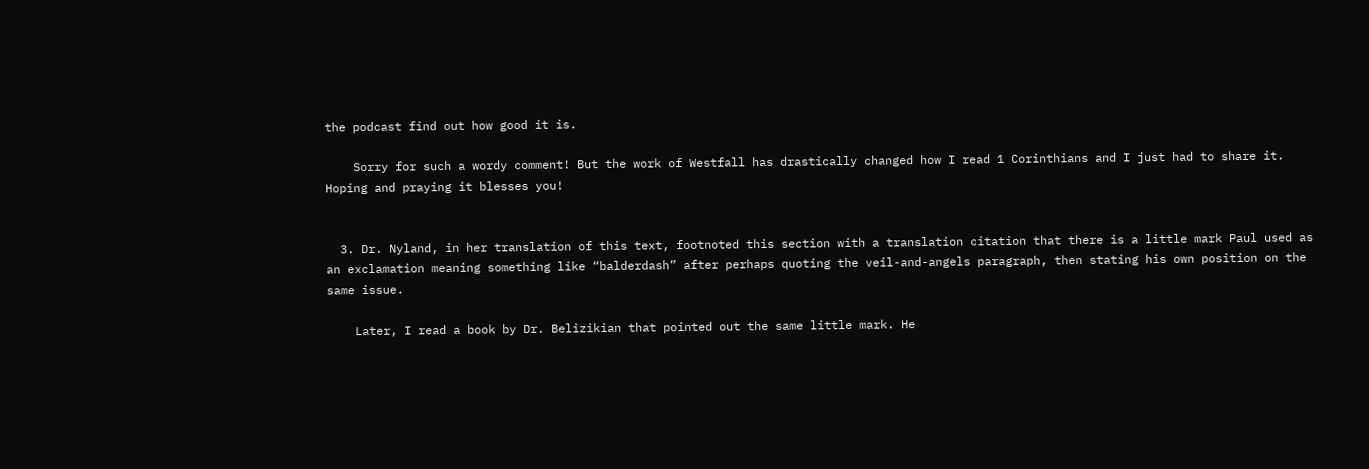the podcast find out how good it is.

    Sorry for such a wordy comment! But the work of Westfall has drastically changed how I read 1 Corinthians and I just had to share it. Hoping and praying it blesses you!


  3. Dr. Nyland, in her translation of this text, footnoted this section with a translation citation that there is a little mark Paul used as an exclamation meaning something like “balderdash” after perhaps quoting the veil-and-angels paragraph, then stating his own position on the same issue.

    Later, I read a book by Dr. Belizikian that pointed out the same little mark. He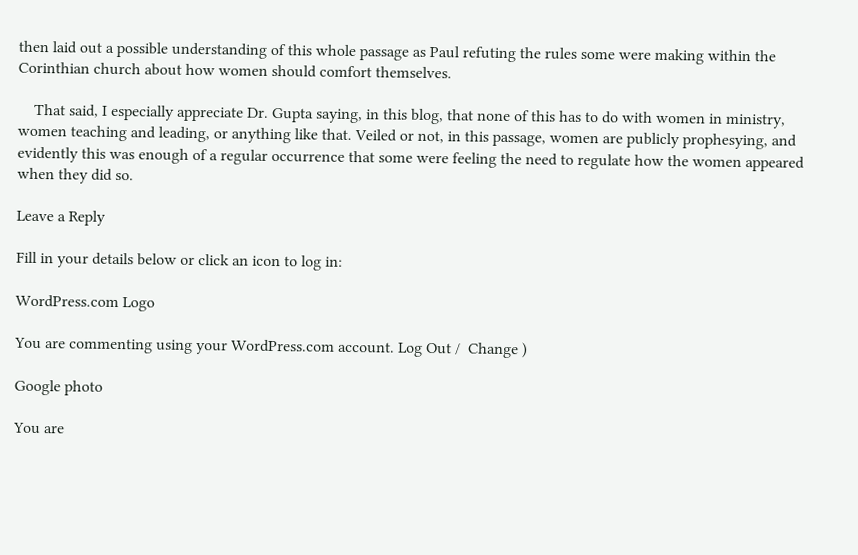then laid out a possible understanding of this whole passage as Paul refuting the rules some were making within the Corinthian church about how women should comfort themselves.

    That said, I especially appreciate Dr. Gupta saying, in this blog, that none of this has to do with women in ministry, women teaching and leading, or anything like that. Veiled or not, in this passage, women are publicly prophesying, and evidently this was enough of a regular occurrence that some were feeling the need to regulate how the women appeared when they did so.

Leave a Reply

Fill in your details below or click an icon to log in:

WordPress.com Logo

You are commenting using your WordPress.com account. Log Out /  Change )

Google photo

You are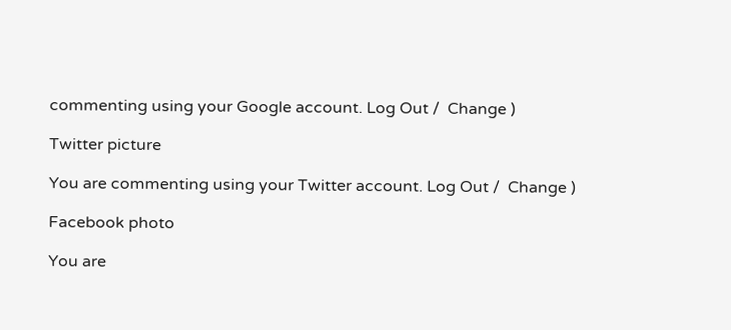commenting using your Google account. Log Out /  Change )

Twitter picture

You are commenting using your Twitter account. Log Out /  Change )

Facebook photo

You are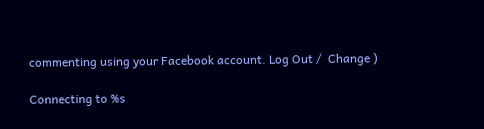commenting using your Facebook account. Log Out /  Change )

Connecting to %s